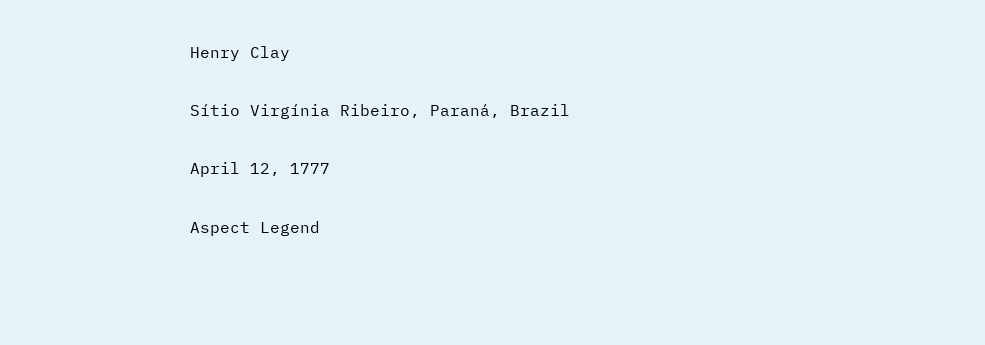Henry Clay

Sítio Virgínia Ribeiro, Paraná, Brazil

April 12, 1777

Aspect Legend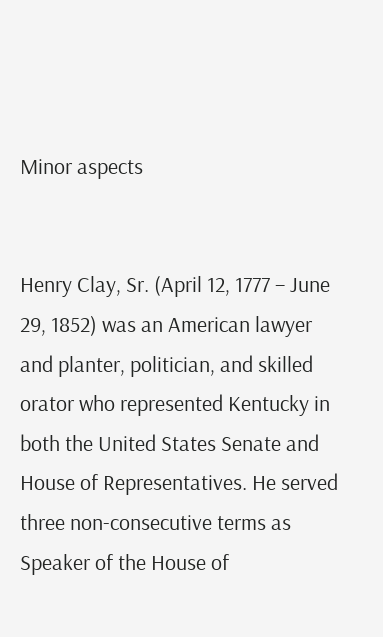Minor aspects


Henry Clay, Sr. (April 12, 1777 – June 29, 1852) was an American lawyer and planter, politician, and skilled orator who represented Kentucky in both the United States Senate and House of Representatives. He served three non-consecutive terms as Speaker of the House of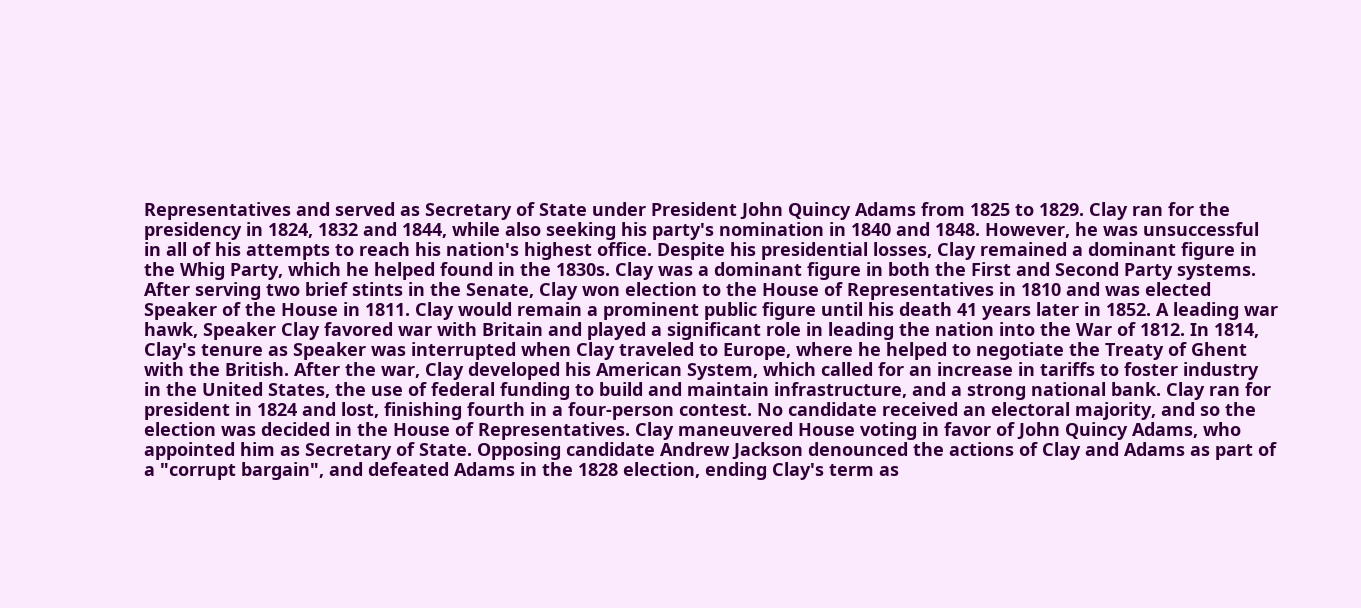Representatives and served as Secretary of State under President John Quincy Adams from 1825 to 1829. Clay ran for the presidency in 1824, 1832 and 1844, while also seeking his party's nomination in 1840 and 1848. However, he was unsuccessful in all of his attempts to reach his nation's highest office. Despite his presidential losses, Clay remained a dominant figure in the Whig Party, which he helped found in the 1830s. Clay was a dominant figure in both the First and Second Party systems. After serving two brief stints in the Senate, Clay won election to the House of Representatives in 1810 and was elected Speaker of the House in 1811. Clay would remain a prominent public figure until his death 41 years later in 1852. A leading war hawk, Speaker Clay favored war with Britain and played a significant role in leading the nation into the War of 1812. In 1814, Clay's tenure as Speaker was interrupted when Clay traveled to Europe, where he helped to negotiate the Treaty of Ghent with the British. After the war, Clay developed his American System, which called for an increase in tariffs to foster industry in the United States, the use of federal funding to build and maintain infrastructure, and a strong national bank. Clay ran for president in 1824 and lost, finishing fourth in a four-person contest. No candidate received an electoral majority, and so the election was decided in the House of Representatives. Clay maneuvered House voting in favor of John Quincy Adams, who appointed him as Secretary of State. Opposing candidate Andrew Jackson denounced the actions of Clay and Adams as part of a "corrupt bargain", and defeated Adams in the 1828 election, ending Clay's term as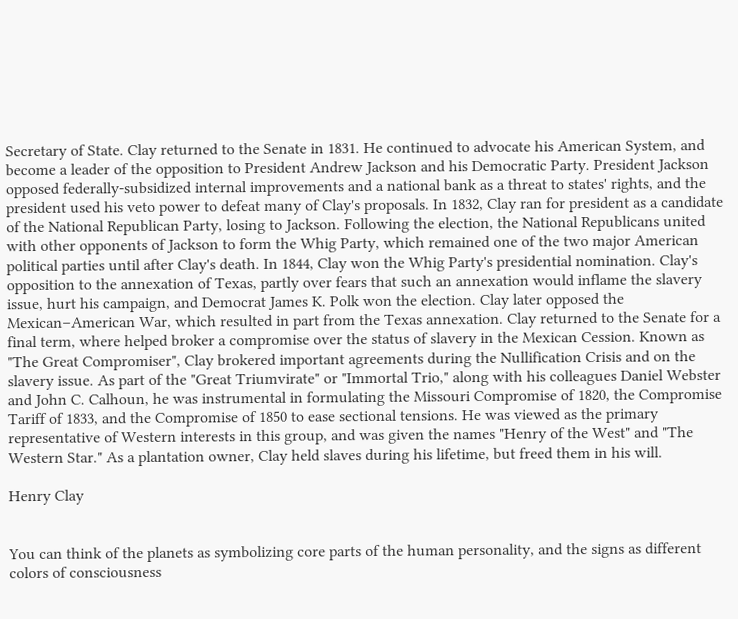Secretary of State. Clay returned to the Senate in 1831. He continued to advocate his American System, and become a leader of the opposition to President Andrew Jackson and his Democratic Party. President Jackson opposed federally-subsidized internal improvements and a national bank as a threat to states' rights, and the president used his veto power to defeat many of Clay's proposals. In 1832, Clay ran for president as a candidate of the National Republican Party, losing to Jackson. Following the election, the National Republicans united with other opponents of Jackson to form the Whig Party, which remained one of the two major American political parties until after Clay's death. In 1844, Clay won the Whig Party's presidential nomination. Clay's opposition to the annexation of Texas, partly over fears that such an annexation would inflame the slavery issue, hurt his campaign, and Democrat James K. Polk won the election. Clay later opposed the Mexican–American War, which resulted in part from the Texas annexation. Clay returned to the Senate for a final term, where helped broker a compromise over the status of slavery in the Mexican Cession. Known as "The Great Compromiser", Clay brokered important agreements during the Nullification Crisis and on the slavery issue. As part of the "Great Triumvirate" or "Immortal Trio," along with his colleagues Daniel Webster and John C. Calhoun, he was instrumental in formulating the Missouri Compromise of 1820, the Compromise Tariff of 1833, and the Compromise of 1850 to ease sectional tensions. He was viewed as the primary representative of Western interests in this group, and was given the names "Henry of the West" and "The Western Star." As a plantation owner, Clay held slaves during his lifetime, but freed them in his will.

Henry Clay


You can think of the planets as symbolizing core parts of the human personality, and the signs as different colors of consciousness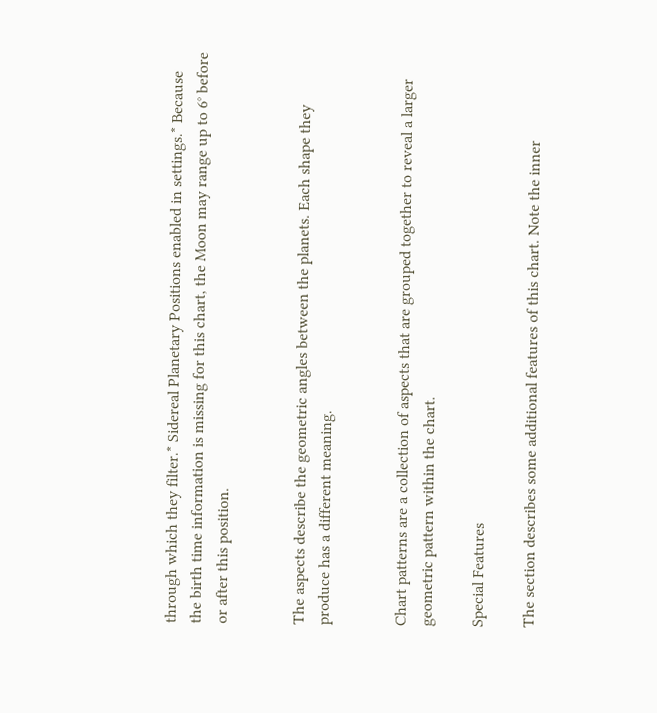through which they filter.* Sidereal Planetary Positions enabled in settings.* Because the birth time information is missing for this chart, the Moon may range up to 6° before or after this position.


The aspects describe the geometric angles between the planets. Each shape they produce has a different meaning.


Chart patterns are a collection of aspects that are grouped together to reveal a larger geometric pattern within the chart.

Special Features

The section describes some additional features of this chart. Note the inner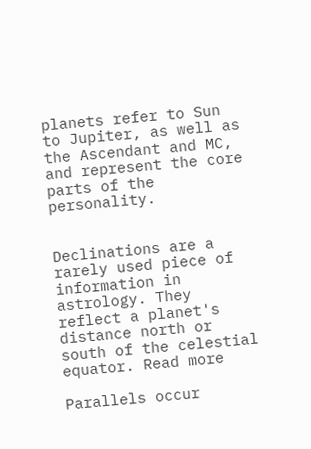planets refer to Sun to Jupiter, as well as the Ascendant and MC, and represent the core parts of the personality.


Declinations are a rarely used piece of information in astrology. They reflect a planet's distance north or south of the celestial equator. Read more

Parallels occur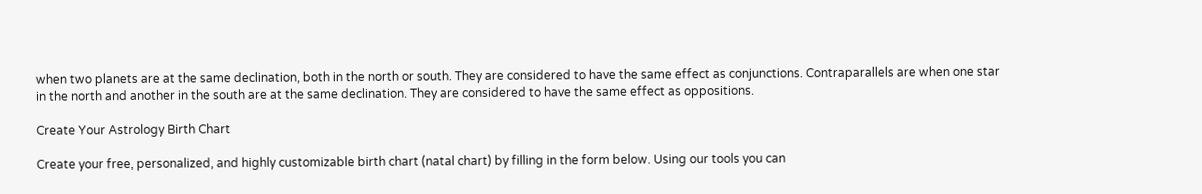when two planets are at the same declination, both in the north or south. They are considered to have the same effect as conjunctions. Contraparallels are when one star in the north and another in the south are at the same declination. They are considered to have the same effect as oppositions.

Create Your Astrology Birth Chart

Create your free, personalized, and highly customizable birth chart (natal chart) by filling in the form below. Using our tools you can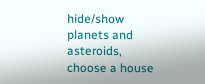hide/show planets and asteroids, choose a house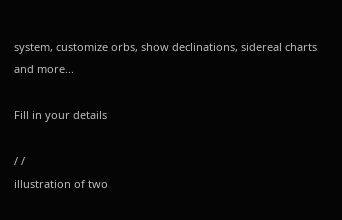system, customize orbs, show declinations, sidereal charts and more...

Fill in your details

/ /
illustration of two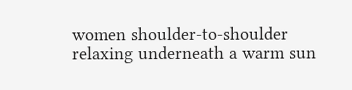women shoulder-to-shoulder relaxing underneath a warm sun